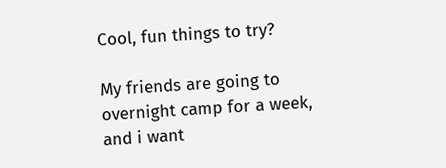Cool, fun things to try?

My friends are going to overnight camp for a week, and i want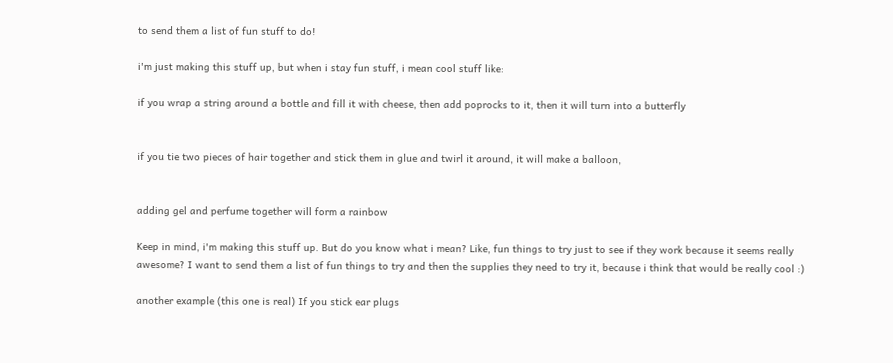to send them a list of fun stuff to do!

i'm just making this stuff up, but when i stay fun stuff, i mean cool stuff like:

if you wrap a string around a bottle and fill it with cheese, then add poprocks to it, then it will turn into a butterfly


if you tie two pieces of hair together and stick them in glue and twirl it around, it will make a balloon,


adding gel and perfume together will form a rainbow

Keep in mind, i'm making this stuff up. But do you know what i mean? Like, fun things to try just to see if they work because it seems really awesome? I want to send them a list of fun things to try and then the supplies they need to try it, because i think that would be really cool :)

another example (this one is real) If you stick ear plugs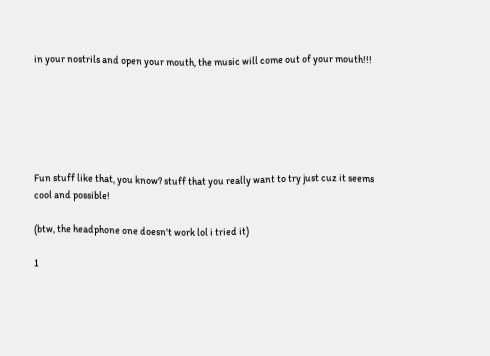in your nostrils and open your mouth, the music will come out of your mouth!!!






Fun stuff like that, you know? stuff that you really want to try just cuz it seems cool and possible!

(btw, the headphone one doesn't work lol i tried it)

1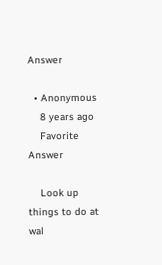Answer

  • Anonymous
    8 years ago
    Favorite Answer

    Look up things to do at wal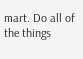mart. Do all of the things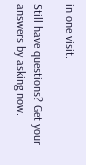in one visit.

Still have questions? Get your answers by asking now.